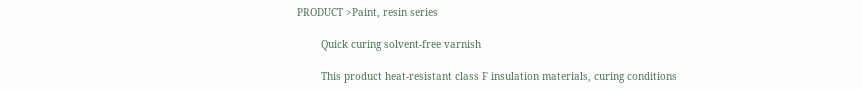PRODUCT >Paint, resin series

        Quick curing solvent-free varnish

        This product heat-resistant class F insulation materials, curing conditions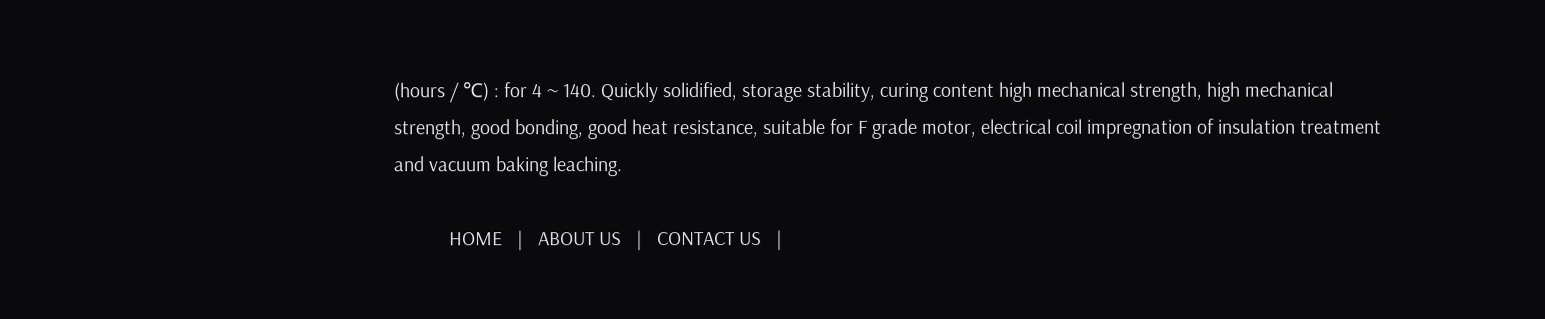(hours / ℃) : for 4 ~ 140. Quickly solidified, storage stability, curing content high mechanical strength, high mechanical strength, good bonding, good heat resistance, suitable for F grade motor, electrical coil impregnation of insulation treatment and vacuum baking leaching.

           HOME   |   ABOUT US   |   CONTACT US   |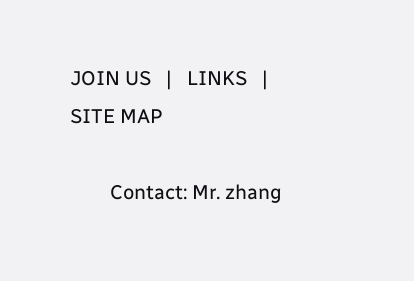JOIN US   |   LINKS   |    SITE MAP

        Contact: Mr. zhang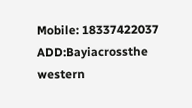Mobile: 18337422037   ADD:Bayiacrossthe western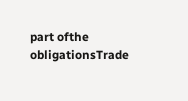part ofthe obligationsTrade